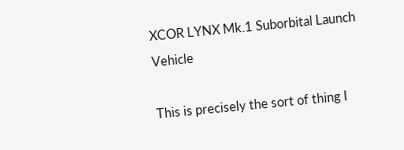XCOR LYNX Mk.1 Suborbital Launch Vehicle

This is precisely the sort of thing I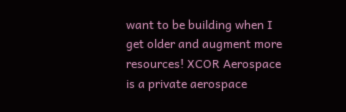want to be building when I get older and augment more resources! XCOR Aerospace is a private aerospace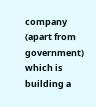company (apart from government) which is building a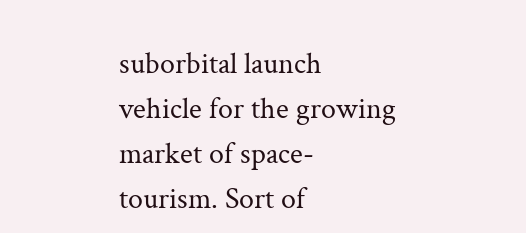suborbital launch vehicle for the growing market of space-tourism. Sort of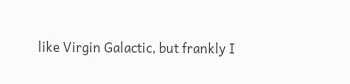like Virgin Galactic, but frankly I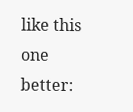like this one better: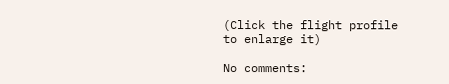(Click the flight profile to enlarge it)

No comments: